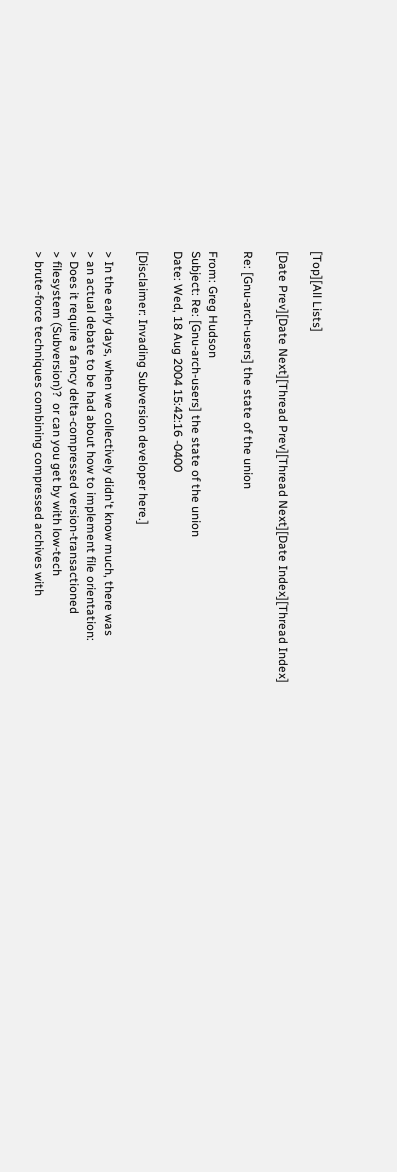[Top][All Lists]

[Date Prev][Date Next][Thread Prev][Thread Next][Date Index][Thread Index]

Re: [Gnu-arch-users] the state of the union

From: Greg Hudson
Subject: Re: [Gnu-arch-users] the state of the union
Date: Wed, 18 Aug 2004 15:42:16 -0400

[Disclaimer: Invading Subversion developer here.]

> In the early days, when we collectively didn't know much, there was
> an actual debate to be had about how to implement file orientation:
> Does it require a fancy delta-compressed version-transactioned
> filesystem (Subversion)?  or can you get by with low-tech
> brute-force techniques combining compressed archives with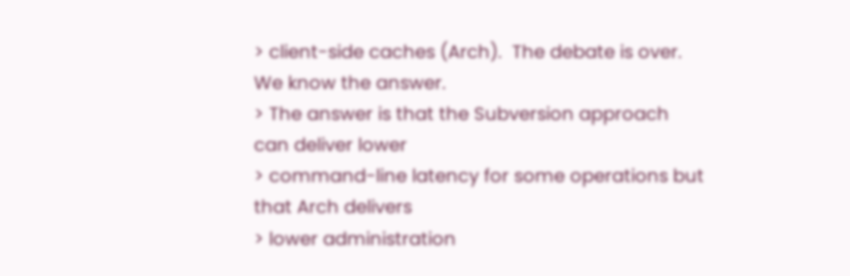> client-side caches (Arch).  The debate is over.  We know the answer.
> The answer is that the Subversion approach can deliver lower
> command-line latency for some operations but that Arch delivers
> lower administration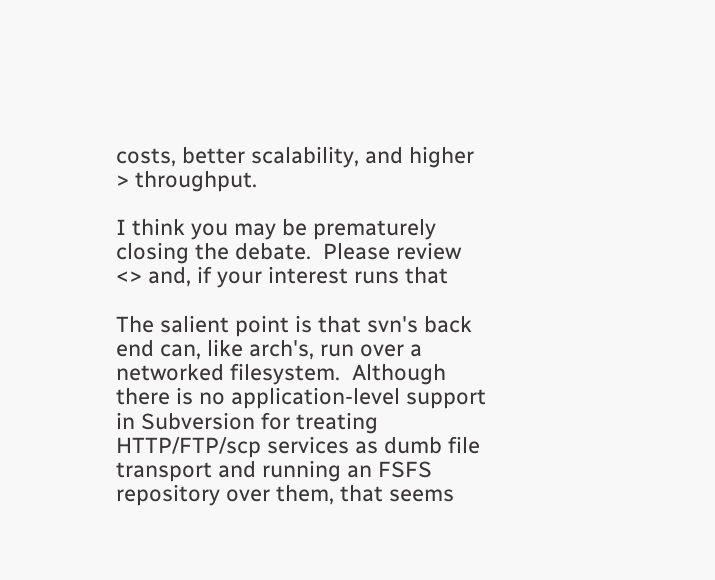costs, better scalability, and higher
> throughput.

I think you may be prematurely closing the debate.  Please review
<> and, if your interest runs that

The salient point is that svn's back end can, like arch's, run over a
networked filesystem.  Although there is no application-level support
in Subversion for treating HTTP/FTP/scp services as dumb file
transport and running an FSFS repository over them, that seems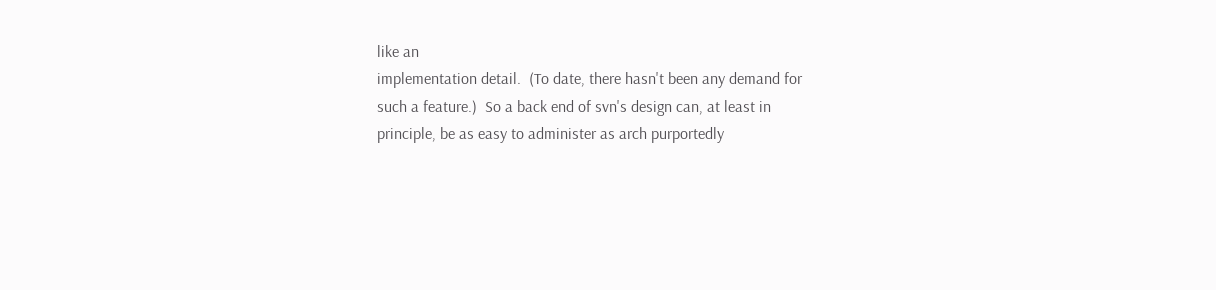like an
implementation detail.  (To date, there hasn't been any demand for
such a feature.)  So a back end of svn's design can, at least in
principle, be as easy to administer as arch purportedly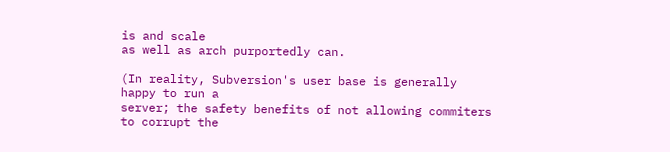is and scale
as well as arch purportedly can.

(In reality, Subversion's user base is generally happy to run a
server; the safety benefits of not allowing commiters to corrupt the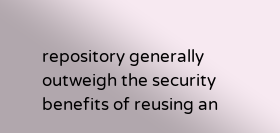repository generally outweigh the security benefits of reusing an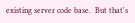existing server code base.  But that's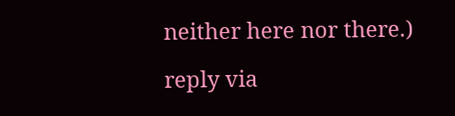neither here nor there.)

reply via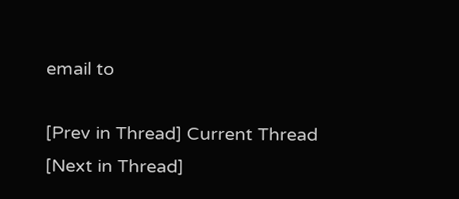email to

[Prev in Thread] Current Thread [Next in Thread]